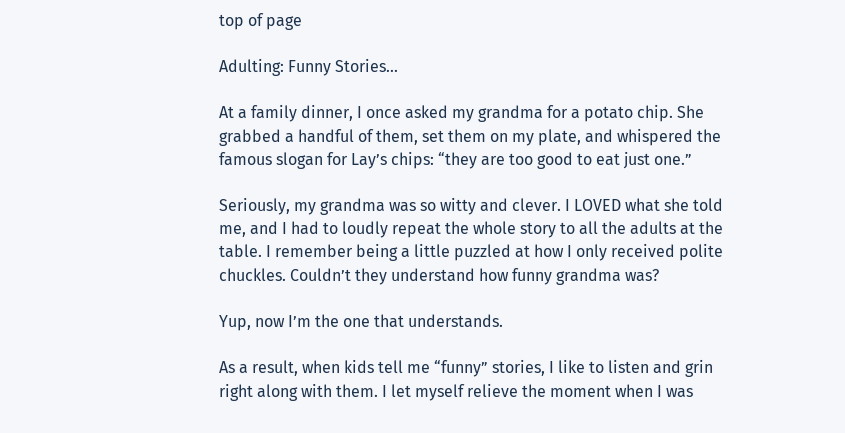top of page

Adulting: Funny Stories...

At a family dinner, I once asked my grandma for a potato chip. She grabbed a handful of them, set them on my plate, and whispered the famous slogan for Lay’s chips: “they are too good to eat just one.”

Seriously, my grandma was so witty and clever. I LOVED what she told me, and I had to loudly repeat the whole story to all the adults at the table. I remember being a little puzzled at how I only received polite chuckles. Couldn’t they understand how funny grandma was?

Yup, now I’m the one that understands.

As a result, when kids tell me “funny” stories, I like to listen and grin right along with them. I let myself relieve the moment when I was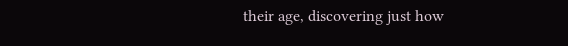their age, discovering just how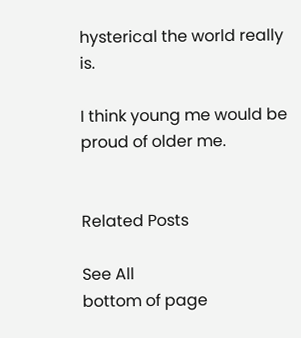hysterical the world really is.

I think young me would be proud of older me.


Related Posts

See All
bottom of page